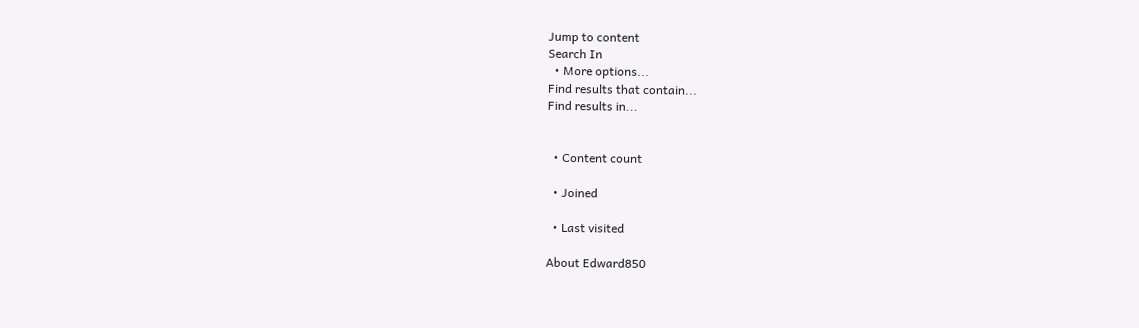Jump to content
Search In
  • More options...
Find results that contain...
Find results in...


  • Content count

  • Joined

  • Last visited

About Edward850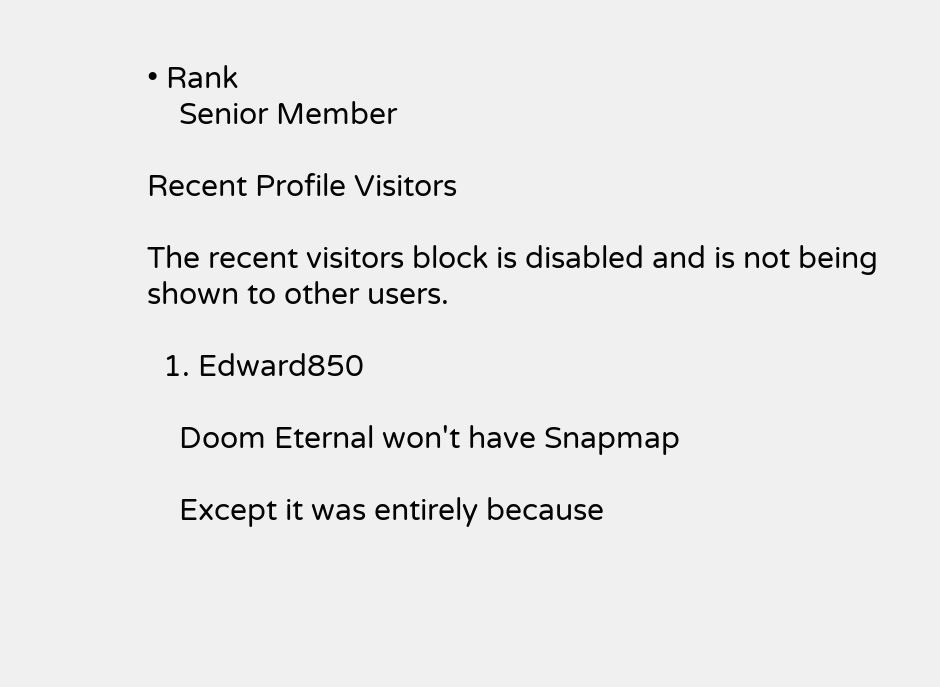• Rank
    Senior Member

Recent Profile Visitors

The recent visitors block is disabled and is not being shown to other users.

  1. Edward850

    Doom Eternal won't have Snapmap

    Except it was entirely because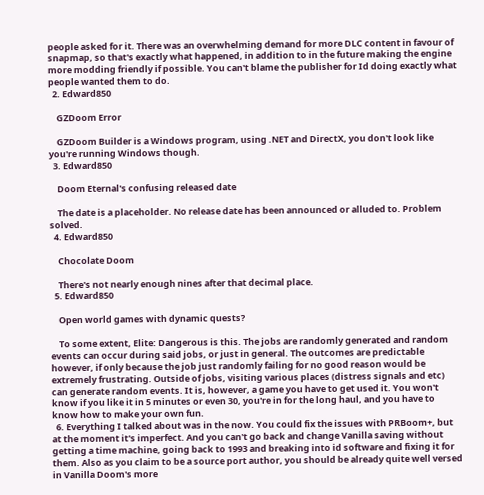people asked for it. There was an overwhelming demand for more DLC content in favour of snapmap, so that's exactly what happened, in addition to in the future making the engine more modding friendly if possible. You can't blame the publisher for Id doing exactly what people wanted them to do.
  2. Edward850

    GZDoom Error

    GZDoom Builder is a Windows program, using .NET and DirectX, you don't look like you're running Windows though.
  3. Edward850

    Doom Eternal's confusing released date

    The date is a placeholder. No release date has been announced or alluded to. Problem solved.
  4. Edward850

    Chocolate Doom

    There's not nearly enough nines after that decimal place.
  5. Edward850

    Open world games with dynamic quests?

    To some extent, Elite: Dangerous is this. The jobs are randomly generated and random events can occur during said jobs, or just in general. The outcomes are predictable however, if only because the job just randomly failing for no good reason would be extremely frustrating. Outside of jobs, visiting various places (distress signals and etc) can generate random events. It is, however, a game you have to get used it. You won't know if you like it in 5 minutes or even 30, you're in for the long haul, and you have to know how to make your own fun.
  6. Everything I talked about was in the now. You could fix the issues with PRBoom+, but at the moment it's imperfect. And you can't go back and change Vanilla saving without getting a time machine, going back to 1993 and breaking into id software and fixing it for them. Also as you claim to be a source port author, you should be already quite well versed in Vanilla Doom's more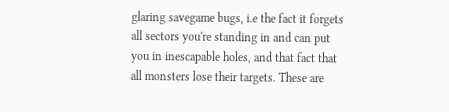glaring savegame bugs, i.e the fact it forgets all sectors you're standing in and can put you in inescapable holes, and that fact that all monsters lose their targets. These are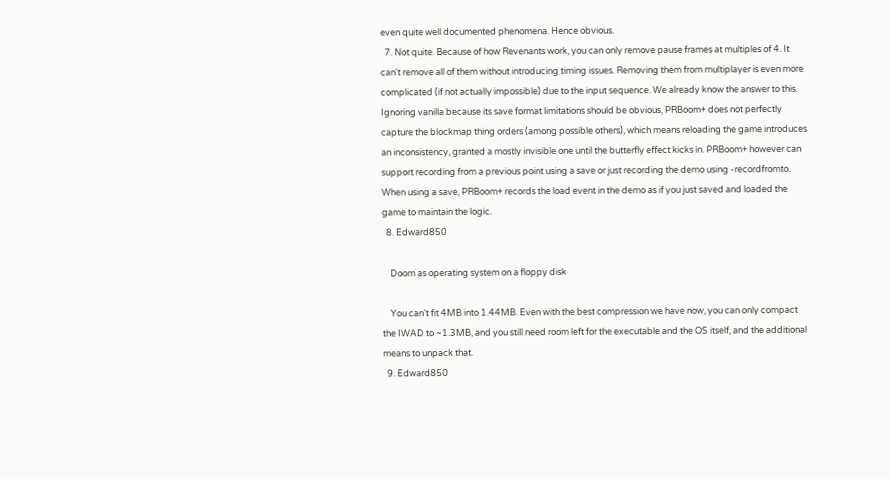even quite well documented phenomena. Hence obvious.
  7. Not quite. Because of how Revenants work, you can only remove pause frames at multiples of 4. It can't remove all of them without introducing timing issues. Removing them from multiplayer is even more complicated (if not actually impossible) due to the input sequence. We already know the answer to this. Ignoring vanilla because its save format limitations should be obvious, PRBoom+ does not perfectly capture the blockmap thing orders (among possible others), which means reloading the game introduces an inconsistency, granted a mostly invisible one until the butterfly effect kicks in. PRBoom+ however can support recording from a previous point using a save or just recording the demo using -recordfromto. When using a save, PRBoom+ records the load event in the demo as if you just saved and loaded the game to maintain the logic.
  8. Edward850

    Doom as operating system on a floppy disk

    You can't fit 4MB into 1.44MB. Even with the best compression we have now, you can only compact the IWAD to ~1.3MB, and you still need room left for the executable and the OS itself, and the additional means to unpack that.
  9. Edward850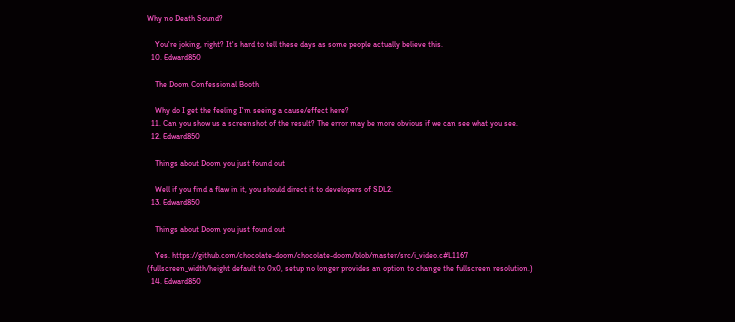Why no Death Sound?

    You're joking, right? It's hard to tell these days as some people actually believe this.
  10. Edward850

    The Doom Confessional Booth

    Why do I get the feeling I'm seeing a cause/effect here?
  11. Can you show us a screenshot of the result? The error may be more obvious if we can see what you see.
  12. Edward850

    Things about Doom you just found out

    Well if you find a flaw in it, you should direct it to developers of SDL2.
  13. Edward850

    Things about Doom you just found out

    Yes. https://github.com/chocolate-doom/chocolate-doom/blob/master/src/i_video.c#L1167 (fullscreen_width/height default to 0x0, setup no longer provides an option to change the fullscreen resolution.)
  14. Edward850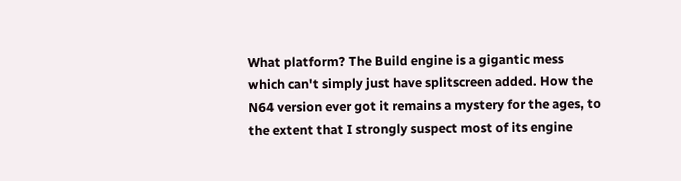What platform? The Build engine is a gigantic mess which can't simply just have splitscreen added. How the N64 version ever got it remains a mystery for the ages, to the extent that I strongly suspect most of its engine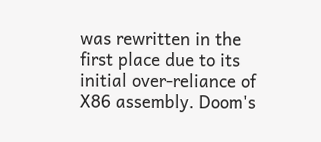was rewritten in the first place due to its initial over-reliance of X86 assembly. Doom's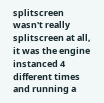splitscreen wasn't really splitscreen at all, it was the engine instanced 4 different times and running a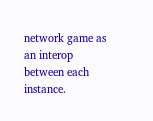network game as an interop between each instance.